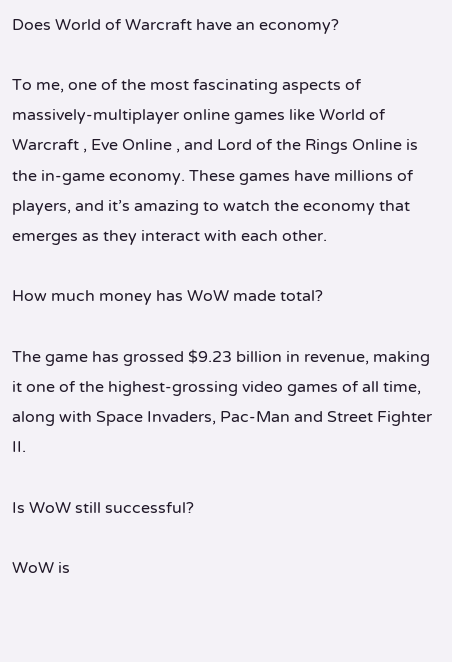Does World of Warcraft have an economy?

To me, one of the most fascinating aspects of massively-multiplayer online games like World of Warcraft , Eve Online , and Lord of the Rings Online is the in-game economy. These games have millions of players, and it’s amazing to watch the economy that emerges as they interact with each other.

How much money has WoW made total?

The game has grossed $9.23 billion in revenue, making it one of the highest-grossing video games of all time, along with Space Invaders, Pac-Man and Street Fighter II.

Is WoW still successful?

WoW is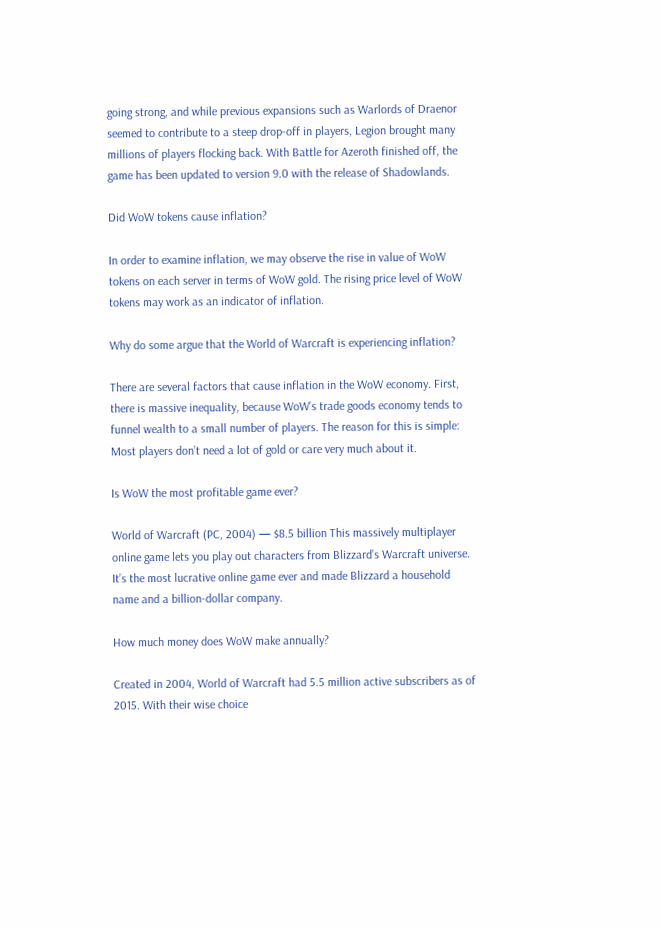going strong, and while previous expansions such as Warlords of Draenor seemed to contribute to a steep drop-off in players, Legion brought many millions of players flocking back. With Battle for Azeroth finished off, the game has been updated to version 9.0 with the release of Shadowlands.

Did WoW tokens cause inflation?

In order to examine inflation, we may observe the rise in value of WoW tokens on each server in terms of WoW gold. The rising price level of WoW tokens may work as an indicator of inflation.

Why do some argue that the World of Warcraft is experiencing inflation?

There are several factors that cause inflation in the WoW economy. First, there is massive inequality, because WoW’s trade goods economy tends to funnel wealth to a small number of players. The reason for this is simple: Most players don’t need a lot of gold or care very much about it.

Is WoW the most profitable game ever?

World of Warcraft (PC, 2004) — $8.5 billion This massively multiplayer online game lets you play out characters from Blizzard’s Warcraft universe. It’s the most lucrative online game ever and made Blizzard a household name and a billion-dollar company.

How much money does WoW make annually?

Created in 2004, World of Warcraft had 5.5 million active subscribers as of 2015. With their wise choice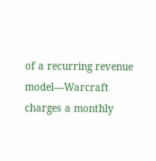of a recurring revenue model—Warcraft charges a monthly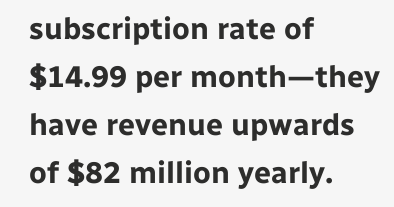subscription rate of $14.99 per month—they have revenue upwards of $82 million yearly.